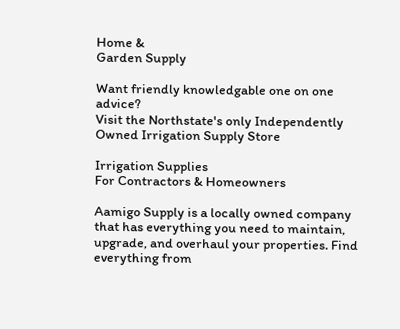Home &
Garden Supply

Want friendly knowledgable one on one advice?
Visit the Northstate's only Independently Owned Irrigation Supply Store

Irrigation Supplies
For Contractors & Homeowners

Aamigo Supply is a locally owned company that has everything you need to maintain, upgrade, and overhaul your properties. Find everything from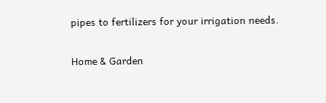pipes to fertilizers for your irrigation needs.

Home & Garden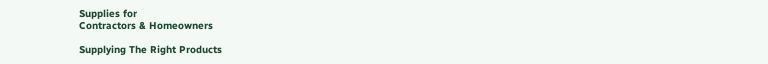Supplies for
Contractors & Homeowners

Supplying The Right Products